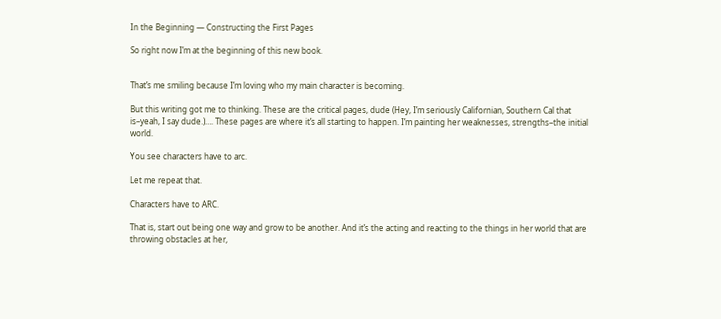In the Beginning — Constructing the First Pages

So right now I’m at the beginning of this new book.


That’s me smiling because I’m loving who my main character is becoming.

But this writing got me to thinking. These are the critical pages, dude (Hey, I’m seriously Californian, Southern Cal that is–yeah, I say dude.)…. These pages are where it’s all starting to happen. I’m painting her weaknesses, strengths–the initial world.

You see characters have to arc.

Let me repeat that.

Characters have to ARC.

That is, start out being one way and grow to be another. And it’s the acting and reacting to the things in her world that are throwing obstacles at her,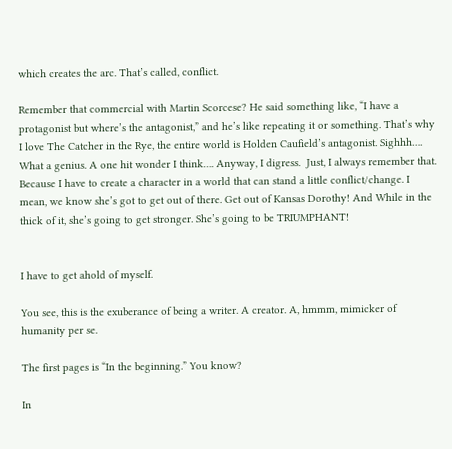which creates the arc. That’s called, conflict.

Remember that commercial with Martin Scorcese? He said something like, “I have a protagonist but where’s the antagonist,” and he’s like repeating it or something. That’s why I love The Catcher in the Rye, the entire world is Holden Caufield’s antagonist. Sighhh…. What a genius. A one hit wonder I think…. Anyway, I digress.  Just, I always remember that. Because I have to create a character in a world that can stand a little conflict/change. I mean, we know she’s got to get out of there. Get out of Kansas Dorothy! And While in the thick of it, she’s going to get stronger. She’s going to be TRIUMPHANT!


I have to get ahold of myself.

You see, this is the exuberance of being a writer. A creator. A, hmmm, mimicker of humanity per se.

The first pages is “In the beginning.” You know?

In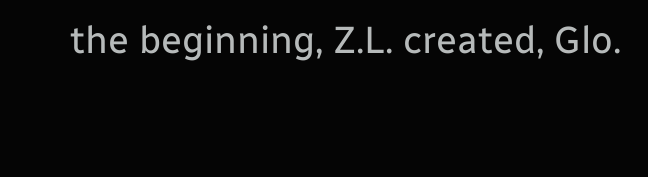the beginning, Z.L. created, Glo.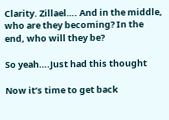Clarity. Zillael…. And in the middle, who are they becoming? In the end, who will they be?

So yeah….Just had this thought

Now it’s time to get back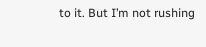to it. But I’m not rushing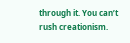through it. You can’t rush creationism.